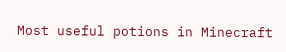Most useful potions in Minecraft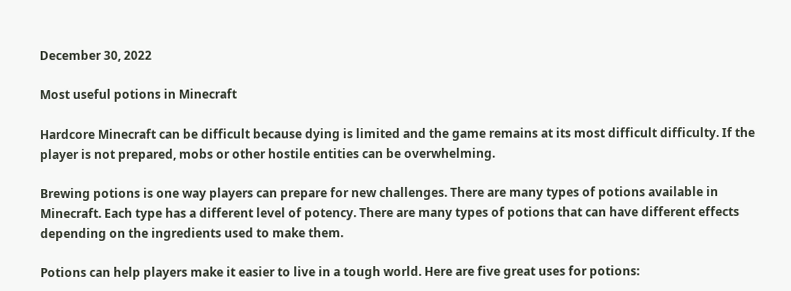December 30, 2022

Most useful potions in Minecraft

Hardcore Minecraft can be difficult because dying is limited and the game remains at its most difficult difficulty. If the player is not prepared, mobs or other hostile entities can be overwhelming.

Brewing potions is one way players can prepare for new challenges. There are many types of potions available in Minecraft. Each type has a different level of potency. There are many types of potions that can have different effects depending on the ingredients used to make them.

Potions can help players make it easier to live in a tough world. Here are five great uses for potions: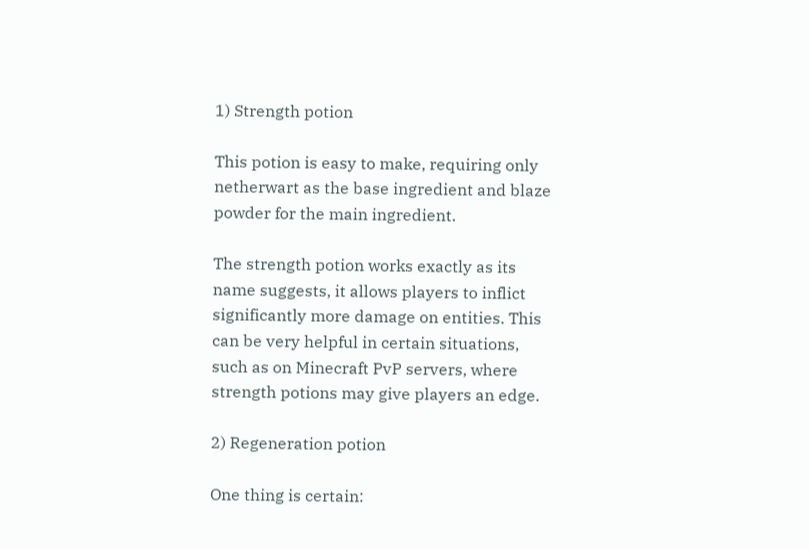1) Strength potion

This potion is easy to make, requiring only netherwart as the base ingredient and blaze powder for the main ingredient.

The strength potion works exactly as its name suggests, it allows players to inflict significantly more damage on entities. This can be very helpful in certain situations, such as on Minecraft PvP servers, where strength potions may give players an edge.

2) Regeneration potion

One thing is certain: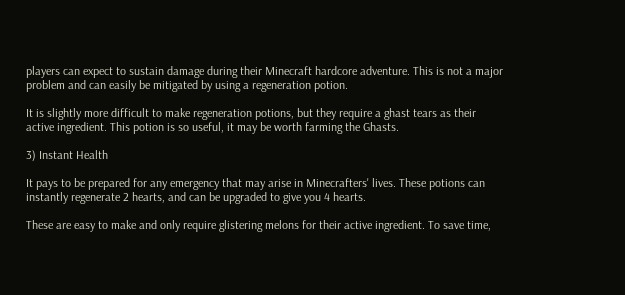players can expect to sustain damage during their Minecraft hardcore adventure. This is not a major problem and can easily be mitigated by using a regeneration potion.

It is slightly more difficult to make regeneration potions, but they require a ghast tears as their active ingredient. This potion is so useful, it may be worth farming the Ghasts.

3) Instant Health

It pays to be prepared for any emergency that may arise in Minecrafters' lives. These potions can instantly regenerate 2 hearts, and can be upgraded to give you 4 hearts.

These are easy to make and only require glistering melons for their active ingredient. To save time,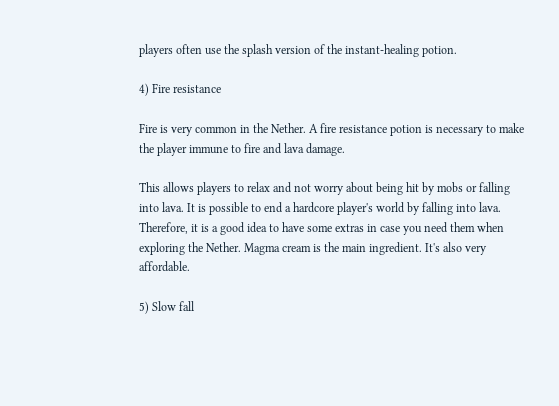players often use the splash version of the instant-healing potion.

4) Fire resistance

Fire is very common in the Nether. A fire resistance potion is necessary to make the player immune to fire and lava damage.

This allows players to relax and not worry about being hit by mobs or falling into lava. It is possible to end a hardcore player's world by falling into lava. Therefore, it is a good idea to have some extras in case you need them when exploring the Nether. Magma cream is the main ingredient. It's also very affordable.

5) Slow fall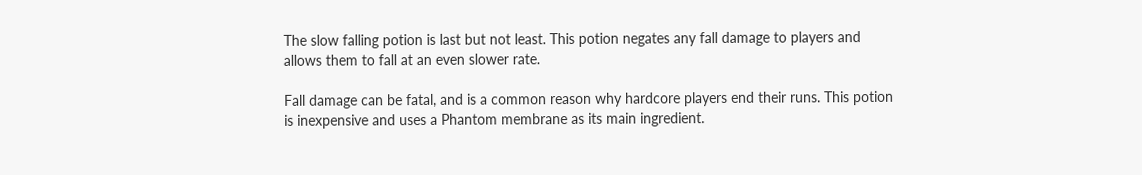The slow falling potion is last but not least. This potion negates any fall damage to players and allows them to fall at an even slower rate.

Fall damage can be fatal, and is a common reason why hardcore players end their runs. This potion is inexpensive and uses a Phantom membrane as its main ingredient.